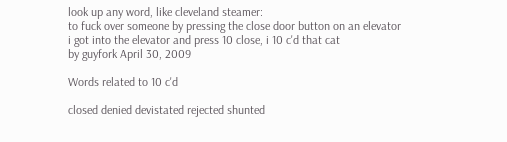look up any word, like cleveland steamer:
to fuck over someone by pressing the close door button on an elevator
i got into the elevator and press 10 close, i 10 c'd that cat
by guyfork April 30, 2009

Words related to 10 c'd

closed denied devistated rejected shunted